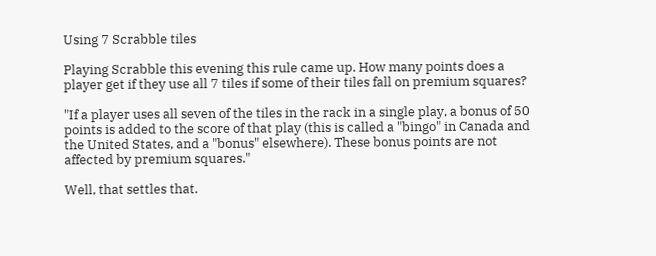Using 7 Scrabble tiles

Playing Scrabble this evening this rule came up. How many points does a player get if they use all 7 tiles if some of their tiles fall on premium squares?

"If a player uses all seven of the tiles in the rack in a single play, a bonus of 50 points is added to the score of that play (this is called a "bingo" in Canada and the United States, and a "bonus" elsewhere). These bonus points are not affected by premium squares."

Well, that settles that.